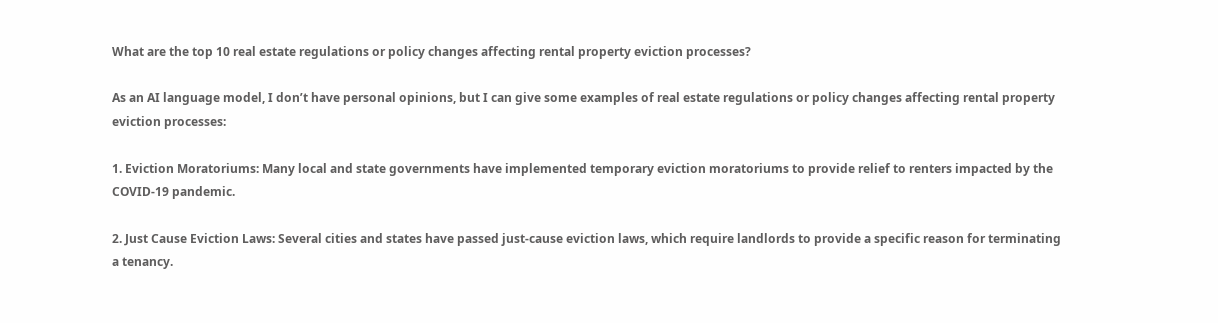What are the top 10 real estate regulations or policy changes affecting rental property eviction processes?

As an AI language model, I don’t have personal opinions, but I can give some examples of real estate regulations or policy changes affecting rental property eviction processes:

1. Eviction Moratoriums: Many local and state governments have implemented temporary eviction moratoriums to provide relief to renters impacted by the COVID-19 pandemic.

2. Just Cause Eviction Laws: Several cities and states have passed just-cause eviction laws, which require landlords to provide a specific reason for terminating a tenancy.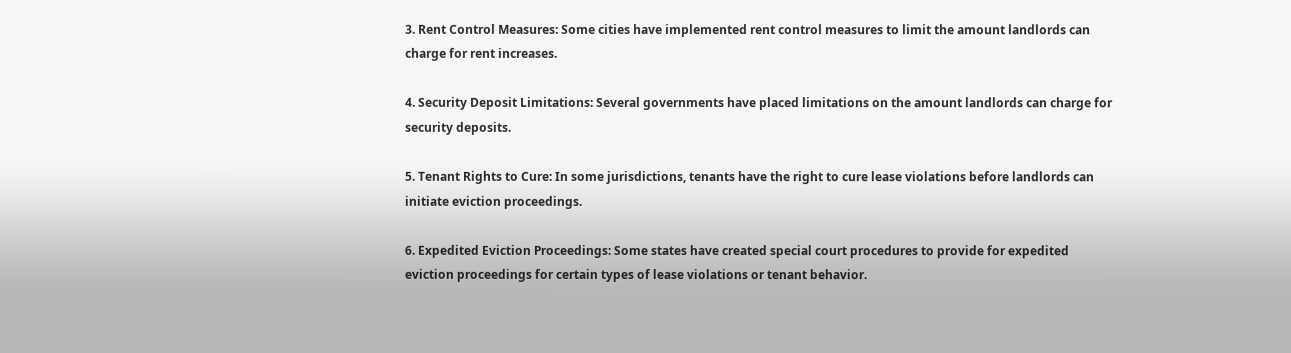3. Rent Control Measures: Some cities have implemented rent control measures to limit the amount landlords can charge for rent increases.

4. Security Deposit Limitations: Several governments have placed limitations on the amount landlords can charge for security deposits.

5. Tenant Rights to Cure: In some jurisdictions, tenants have the right to cure lease violations before landlords can initiate eviction proceedings.

6. Expedited Eviction Proceedings: Some states have created special court procedures to provide for expedited eviction proceedings for certain types of lease violations or tenant behavior.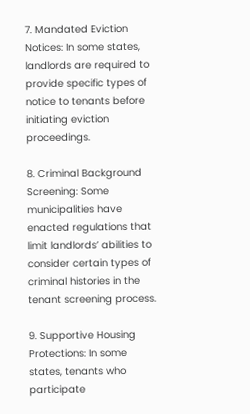7. Mandated Eviction Notices: In some states, landlords are required to provide specific types of notice to tenants before initiating eviction proceedings.

8. Criminal Background Screening: Some municipalities have enacted regulations that limit landlords’ abilities to consider certain types of criminal histories in the tenant screening process.

9. Supportive Housing Protections: In some states, tenants who participate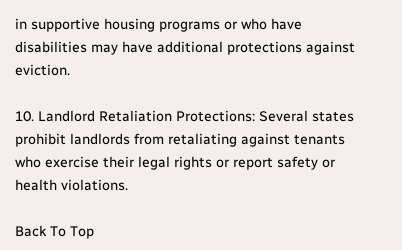in supportive housing programs or who have disabilities may have additional protections against eviction.

10. Landlord Retaliation Protections: Several states prohibit landlords from retaliating against tenants who exercise their legal rights or report safety or health violations.

Back To Top